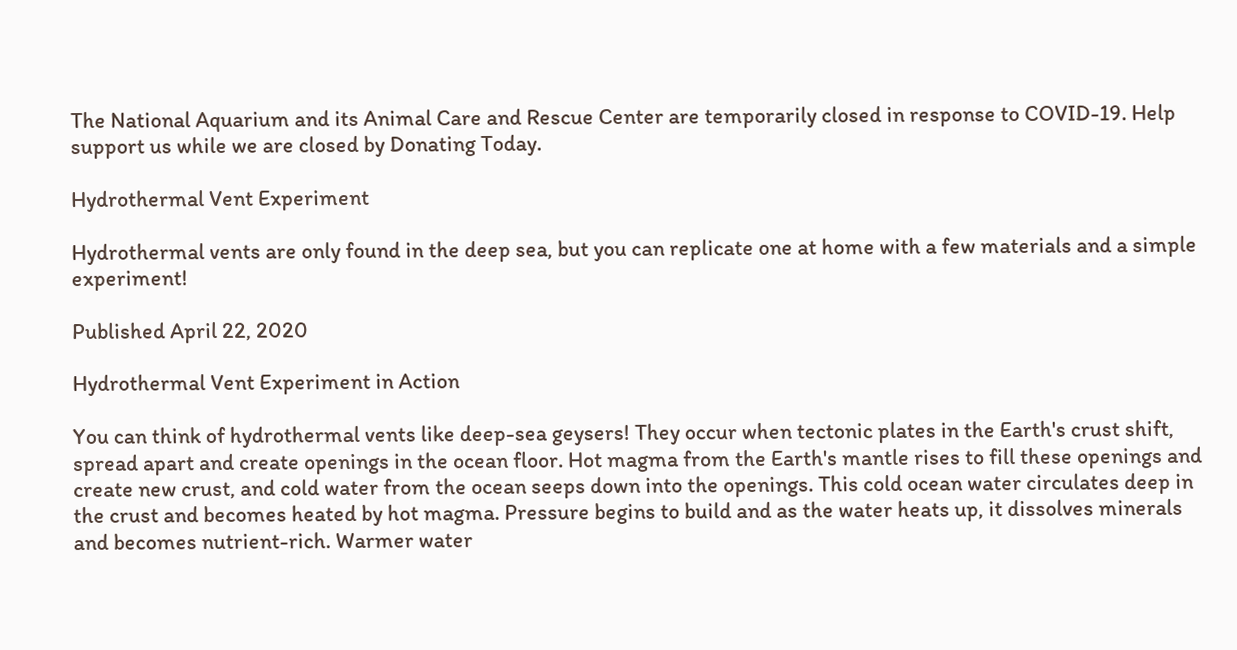The National Aquarium and its Animal Care and Rescue Center are temporarily closed in response to COVID-19. Help support us while we are closed by Donating Today.

Hydrothermal Vent Experiment

Hydrothermal vents are only found in the deep sea, but you can replicate one at home with a few materials and a simple experiment!

Published April 22, 2020

Hydrothermal Vent Experiment in Action

You can think of hydrothermal vents like deep-sea geysers! They occur when tectonic plates in the Earth's crust shift, spread apart and create openings in the ocean floor. Hot magma from the Earth's mantle rises to fill these openings and create new crust, and cold water from the ocean seeps down into the openings. This cold ocean water circulates deep in the crust and becomes heated by hot magma. Pressure begins to build and as the water heats up, it dissolves minerals and becomes nutrient-rich. Warmer water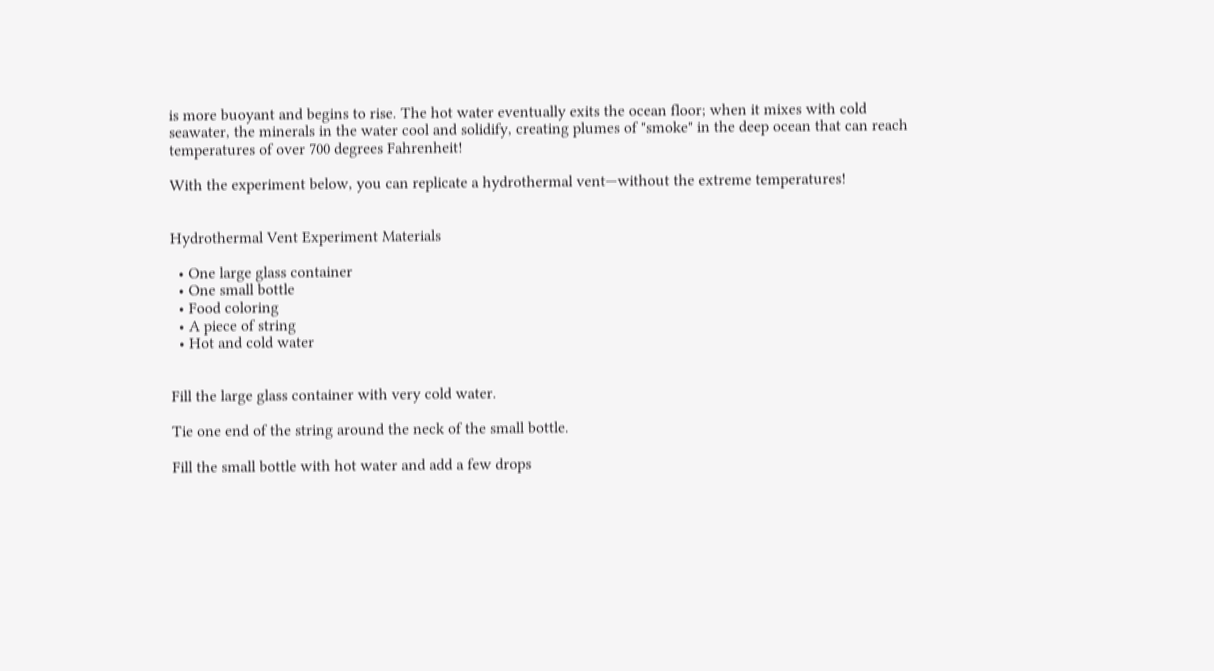is more buoyant and begins to rise. The hot water eventually exits the ocean floor; when it mixes with cold seawater, the minerals in the water cool and solidify, creating plumes of "smoke" in the deep ocean that can reach temperatures of over 700 degrees Fahrenheit!

With the experiment below, you can replicate a hydrothermal vent—without the extreme temperatures!


Hydrothermal Vent Experiment Materials

  • One large glass container
  • One small bottle
  • Food coloring
  • A piece of string
  • Hot and cold water


Fill the large glass container with very cold water.

Tie one end of the string around the neck of the small bottle.

Fill the small bottle with hot water and add a few drops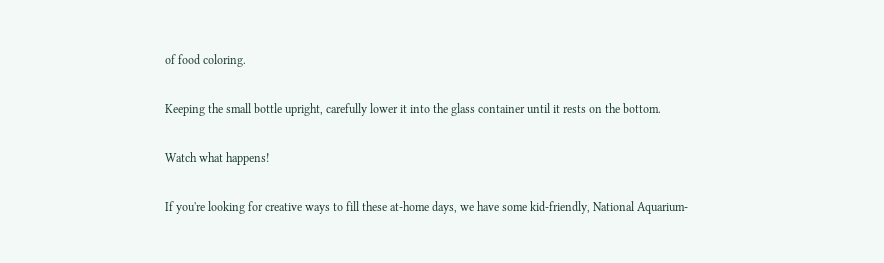of food coloring.

Keeping the small bottle upright, carefully lower it into the glass container until it rests on the bottom.

Watch what happens!

If you're looking for creative ways to fill these at-home days, we have some kid-friendly, National Aquarium-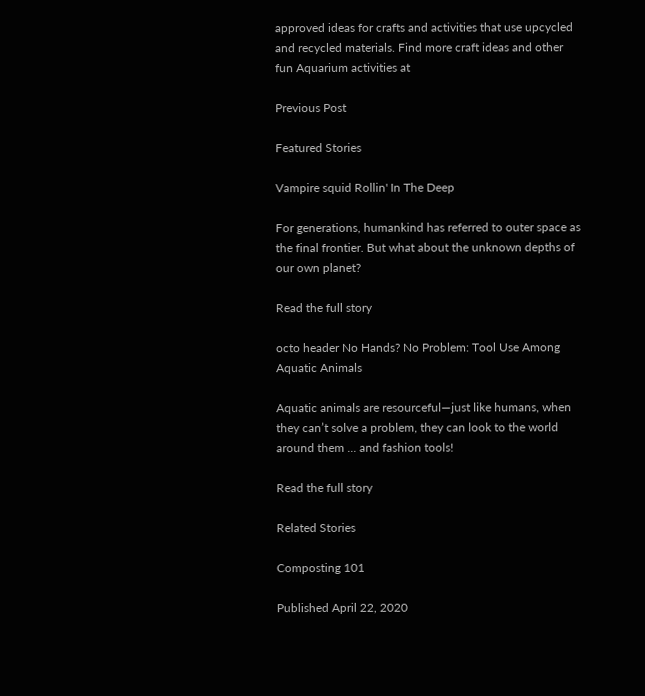approved ideas for crafts and activities that use upcycled and recycled materials. Find more craft ideas and other fun Aquarium activities at

Previous Post

Featured Stories

Vampire squid Rollin' In The Deep

For generations, humankind has referred to outer space as the final frontier. But what about the unknown depths of our own planet?

Read the full story

octo header No Hands? No Problem: Tool Use Among Aquatic Animals

Aquatic animals are resourceful—just like humans, when they can’t solve a problem, they can look to the world around them ... and fashion tools!

Read the full story

Related Stories

Composting 101

Published April 22, 2020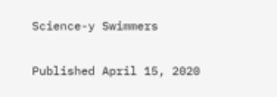Science-y Swimmers

Published April 15, 2020